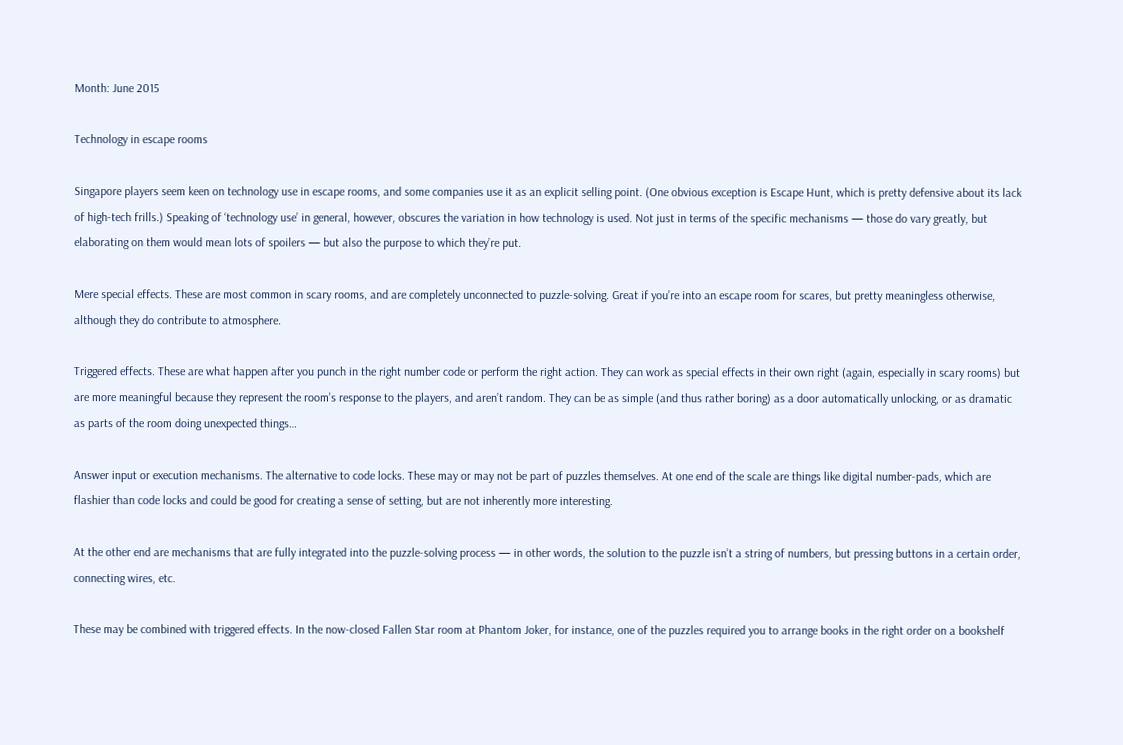Month: June 2015

Technology in escape rooms

Singapore players seem keen on technology use in escape rooms, and some companies use it as an explicit selling point. (One obvious exception is Escape Hunt, which is pretty defensive about its lack of high-tech frills.) Speaking of ‘technology use’ in general, however, obscures the variation in how technology is used. Not just in terms of the specific mechanisms — those do vary greatly, but elaborating on them would mean lots of spoilers — but also the purpose to which they’re put.

Mere special effects. These are most common in scary rooms, and are completely unconnected to puzzle-solving. Great if you’re into an escape room for scares, but pretty meaningless otherwise, although they do contribute to atmosphere.

Triggered effects. These are what happen after you punch in the right number code or perform the right action. They can work as special effects in their own right (again, especially in scary rooms) but are more meaningful because they represent the room’s response to the players, and aren’t random. They can be as simple (and thus rather boring) as a door automatically unlocking, or as dramatic as parts of the room doing unexpected things…

Answer input or execution mechanisms. The alternative to code locks. These may or may not be part of puzzles themselves. At one end of the scale are things like digital number-pads, which are flashier than code locks and could be good for creating a sense of setting, but are not inherently more interesting.

At the other end are mechanisms that are fully integrated into the puzzle-solving process — in other words, the solution to the puzzle isn’t a string of numbers, but pressing buttons in a certain order, connecting wires, etc.

These may be combined with triggered effects. In the now-closed Fallen Star room at Phantom Joker, for instance, one of the puzzles required you to arrange books in the right order on a bookshelf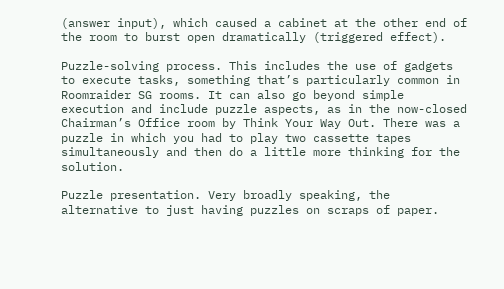(answer input), which caused a cabinet at the other end of the room to burst open dramatically (triggered effect).

Puzzle-solving process. This includes the use of gadgets to execute tasks, something that’s particularly common in Roomraider SG rooms. It can also go beyond simple execution and include puzzle aspects, as in the now-closed Chairman’s Office room by Think Your Way Out. There was a puzzle in which you had to play two cassette tapes simultaneously and then do a little more thinking for the solution.

Puzzle presentation. Very broadly speaking, the alternative to just having puzzles on scraps of paper.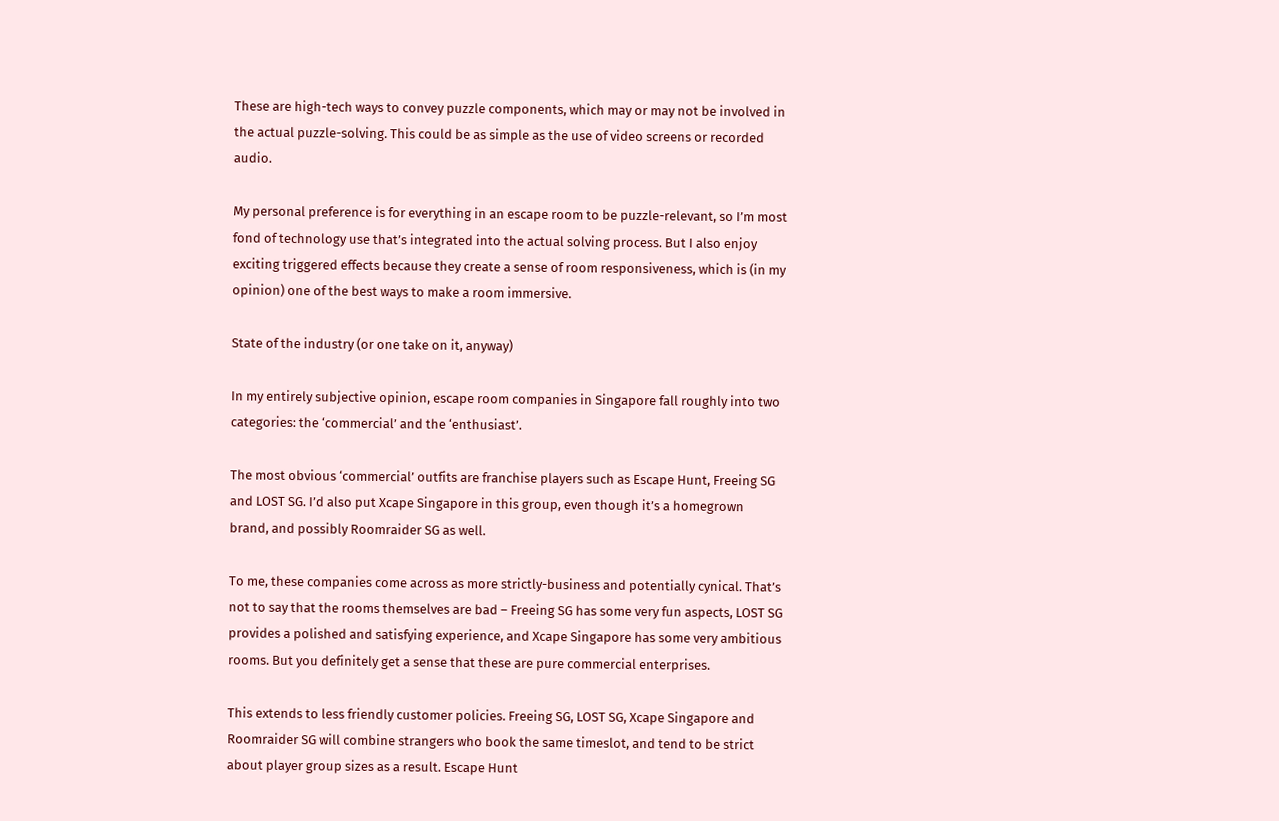These are high-tech ways to convey puzzle components, which may or may not be involved in the actual puzzle-solving. This could be as simple as the use of video screens or recorded audio.

My personal preference is for everything in an escape room to be puzzle-relevant, so I’m most fond of technology use that’s integrated into the actual solving process. But I also enjoy exciting triggered effects because they create a sense of room responsiveness, which is (in my opinion) one of the best ways to make a room immersive.

State of the industry (or one take on it, anyway)

In my entirely subjective opinion, escape room companies in Singapore fall roughly into two categories: the ‘commercial’ and the ‘enthusiast’.

The most obvious ‘commercial’ outfits are franchise players such as Escape Hunt, Freeing SG and LOST SG. I’d also put Xcape Singapore in this group, even though it’s a homegrown brand, and possibly Roomraider SG as well.

To me, these companies come across as more strictly-business and potentially cynical. That’s not to say that the rooms themselves are bad – Freeing SG has some very fun aspects, LOST SG provides a polished and satisfying experience, and Xcape Singapore has some very ambitious rooms. But you definitely get a sense that these are pure commercial enterprises.

This extends to less friendly customer policies. Freeing SG, LOST SG, Xcape Singapore and Roomraider SG will combine strangers who book the same timeslot, and tend to be strict about player group sizes as a result. Escape Hunt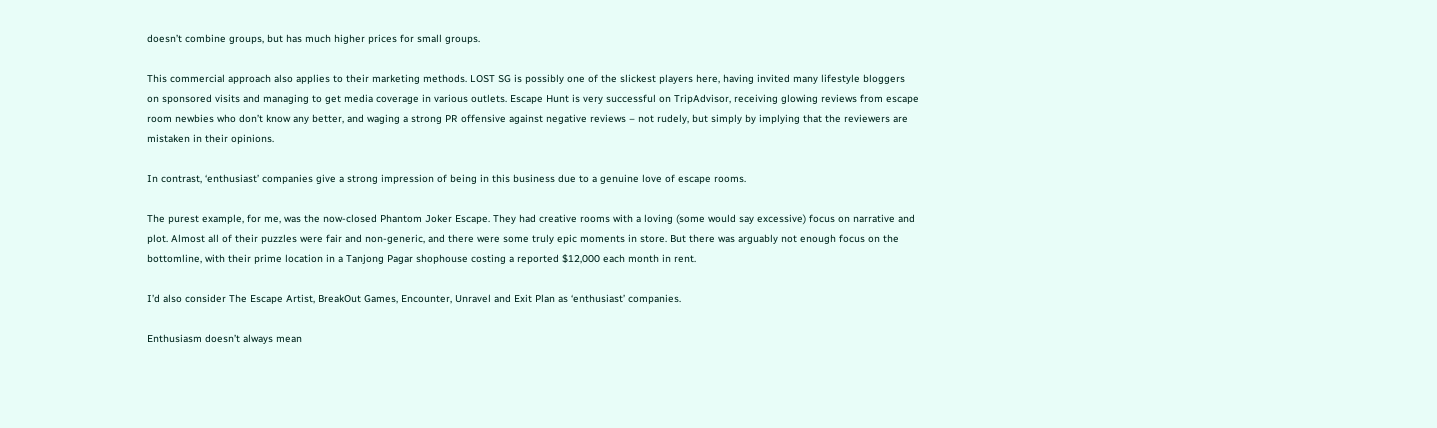doesn’t combine groups, but has much higher prices for small groups.

This commercial approach also applies to their marketing methods. LOST SG is possibly one of the slickest players here, having invited many lifestyle bloggers on sponsored visits and managing to get media coverage in various outlets. Escape Hunt is very successful on TripAdvisor, receiving glowing reviews from escape room newbies who don’t know any better, and waging a strong PR offensive against negative reviews – not rudely, but simply by implying that the reviewers are mistaken in their opinions.

In contrast, ‘enthusiast’ companies give a strong impression of being in this business due to a genuine love of escape rooms.

The purest example, for me, was the now-closed Phantom Joker Escape. They had creative rooms with a loving (some would say excessive) focus on narrative and plot. Almost all of their puzzles were fair and non-generic, and there were some truly epic moments in store. But there was arguably not enough focus on the bottomline, with their prime location in a Tanjong Pagar shophouse costing a reported $12,000 each month in rent.

I’d also consider The Escape Artist, BreakOut Games, Encounter, Unravel and Exit Plan as ‘enthusiast’ companies.

Enthusiasm doesn’t always mean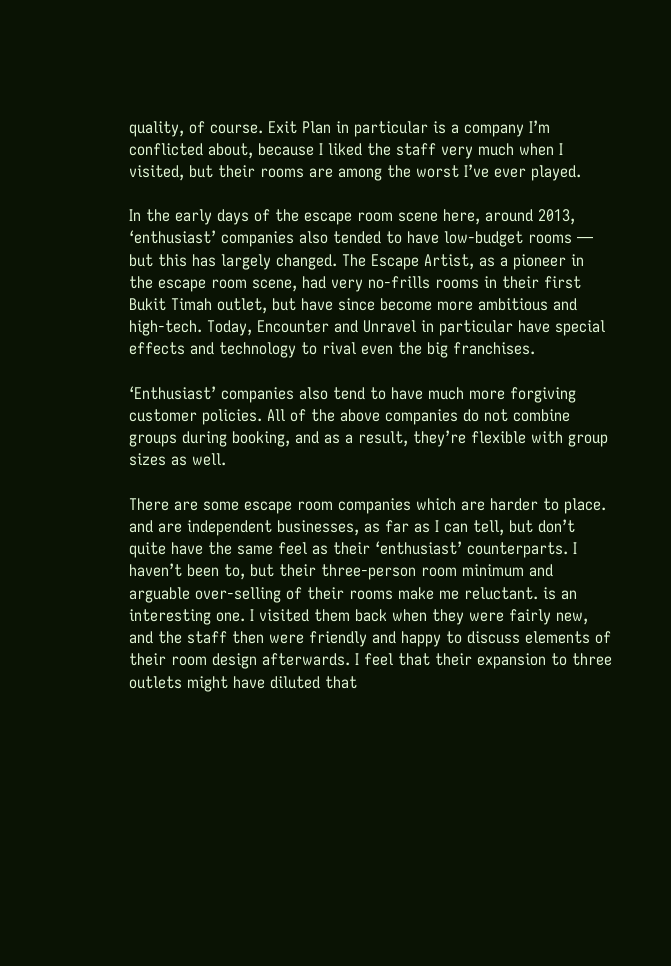quality, of course. Exit Plan in particular is a company I’m conflicted about, because I liked the staff very much when I visited, but their rooms are among the worst I’ve ever played.

In the early days of the escape room scene here, around 2013, ‘enthusiast’ companies also tended to have low-budget rooms — but this has largely changed. The Escape Artist, as a pioneer in the escape room scene, had very no-frills rooms in their first Bukit Timah outlet, but have since become more ambitious and high-tech. Today, Encounter and Unravel in particular have special effects and technology to rival even the big franchises.

‘Enthusiast’ companies also tend to have much more forgiving customer policies. All of the above companies do not combine groups during booking, and as a result, they’re flexible with group sizes as well.

There are some escape room companies which are harder to place. and are independent businesses, as far as I can tell, but don’t quite have the same feel as their ‘enthusiast’ counterparts. I haven’t been to, but their three-person room minimum and arguable over-selling of their rooms make me reluctant. is an interesting one. I visited them back when they were fairly new, and the staff then were friendly and happy to discuss elements of their room design afterwards. I feel that their expansion to three outlets might have diluted that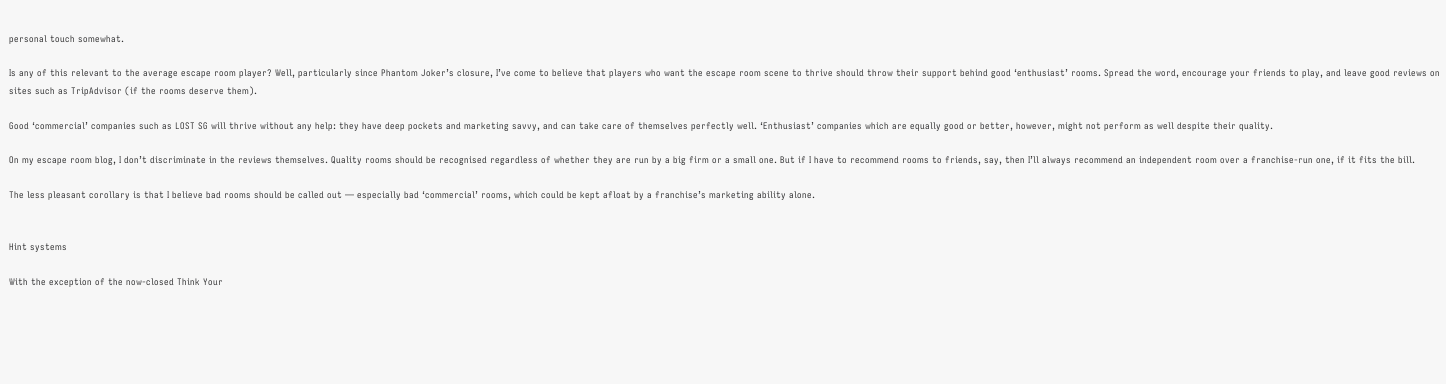personal touch somewhat.

Is any of this relevant to the average escape room player? Well, particularly since Phantom Joker’s closure, I’ve come to believe that players who want the escape room scene to thrive should throw their support behind good ‘enthusiast’ rooms. Spread the word, encourage your friends to play, and leave good reviews on sites such as TripAdvisor (if the rooms deserve them).

Good ‘commercial’ companies such as LOST SG will thrive without any help: they have deep pockets and marketing savvy, and can take care of themselves perfectly well. ‘Enthusiast’ companies which are equally good or better, however, might not perform as well despite their quality.

On my escape room blog, I don’t discriminate in the reviews themselves. Quality rooms should be recognised regardless of whether they are run by a big firm or a small one. But if I have to recommend rooms to friends, say, then I’ll always recommend an independent room over a franchise-run one, if it fits the bill.

The less pleasant corollary is that I believe bad rooms should be called out — especially bad ‘commercial’ rooms, which could be kept afloat by a franchise’s marketing ability alone.


Hint systems

With the exception of the now-closed Think Your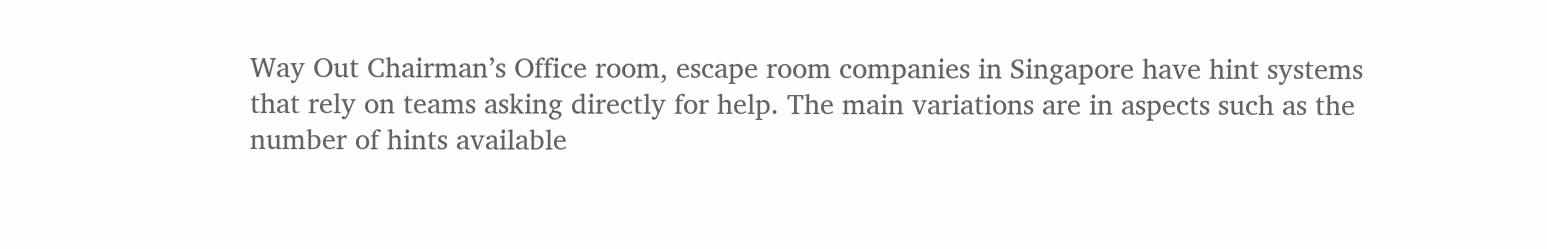Way Out Chairman’s Office room, escape room companies in Singapore have hint systems that rely on teams asking directly for help. The main variations are in aspects such as the number of hints available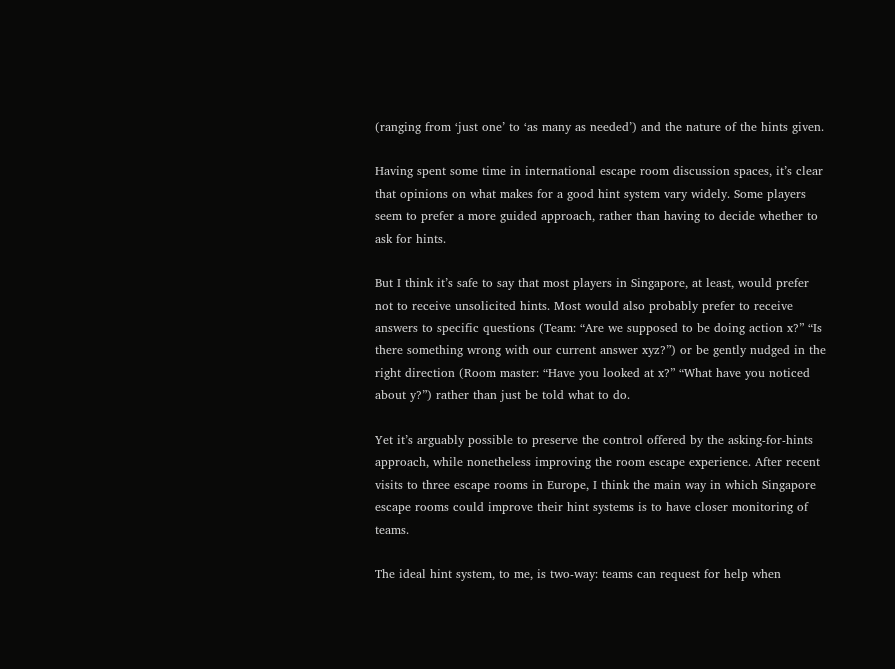(ranging from ‘just one’ to ‘as many as needed’) and the nature of the hints given.

Having spent some time in international escape room discussion spaces, it’s clear that opinions on what makes for a good hint system vary widely. Some players seem to prefer a more guided approach, rather than having to decide whether to ask for hints.

But I think it’s safe to say that most players in Singapore, at least, would prefer not to receive unsolicited hints. Most would also probably prefer to receive answers to specific questions (Team: “Are we supposed to be doing action x?” “Is there something wrong with our current answer xyz?”) or be gently nudged in the right direction (Room master: “Have you looked at x?” “What have you noticed about y?”) rather than just be told what to do.

Yet it’s arguably possible to preserve the control offered by the asking-for-hints approach, while nonetheless improving the room escape experience. After recent visits to three escape rooms in Europe, I think the main way in which Singapore escape rooms could improve their hint systems is to have closer monitoring of teams.

The ideal hint system, to me, is two-way: teams can request for help when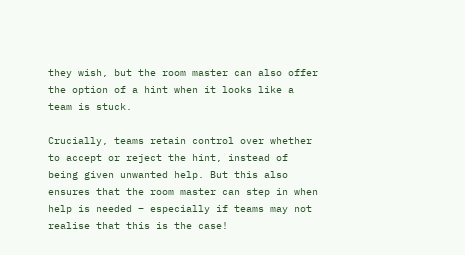they wish, but the room master can also offer the option of a hint when it looks like a team is stuck.

Crucially, teams retain control over whether to accept or reject the hint, instead of being given unwanted help. But this also ensures that the room master can step in when help is needed – especially if teams may not realise that this is the case!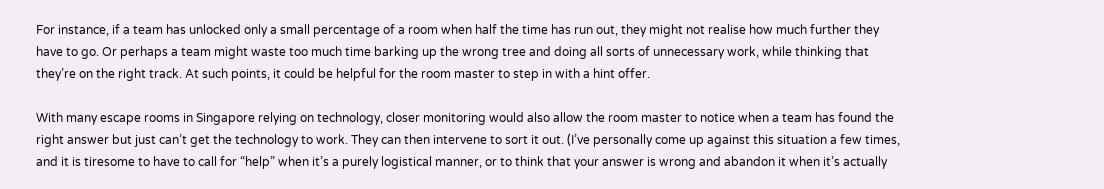For instance, if a team has unlocked only a small percentage of a room when half the time has run out, they might not realise how much further they have to go. Or perhaps a team might waste too much time barking up the wrong tree and doing all sorts of unnecessary work, while thinking that they’re on the right track. At such points, it could be helpful for the room master to step in with a hint offer.

With many escape rooms in Singapore relying on technology, closer monitoring would also allow the room master to notice when a team has found the right answer but just can’t get the technology to work. They can then intervene to sort it out. (I’ve personally come up against this situation a few times, and it is tiresome to have to call for “help” when it’s a purely logistical manner, or to think that your answer is wrong and abandon it when it’s actually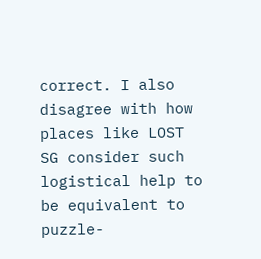correct. I also disagree with how places like LOST SG consider such logistical help to be equivalent to puzzle-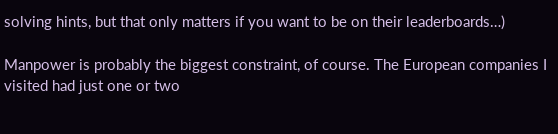solving hints, but that only matters if you want to be on their leaderboards…)

Manpower is probably the biggest constraint, of course. The European companies I visited had just one or two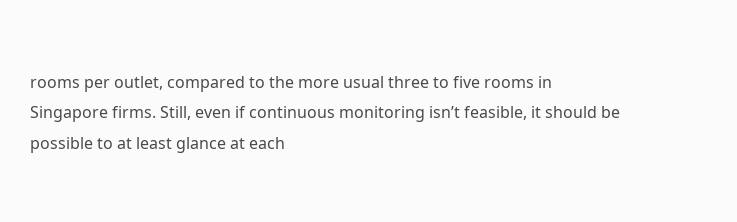rooms per outlet, compared to the more usual three to five rooms in Singapore firms. Still, even if continuous monitoring isn’t feasible, it should be possible to at least glance at each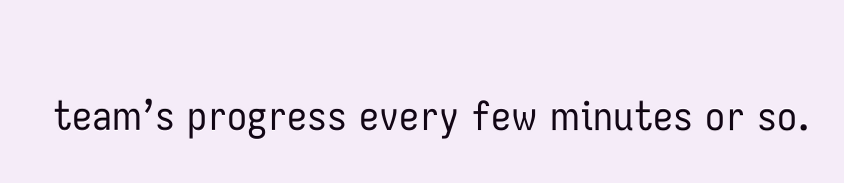team’s progress every few minutes or so.